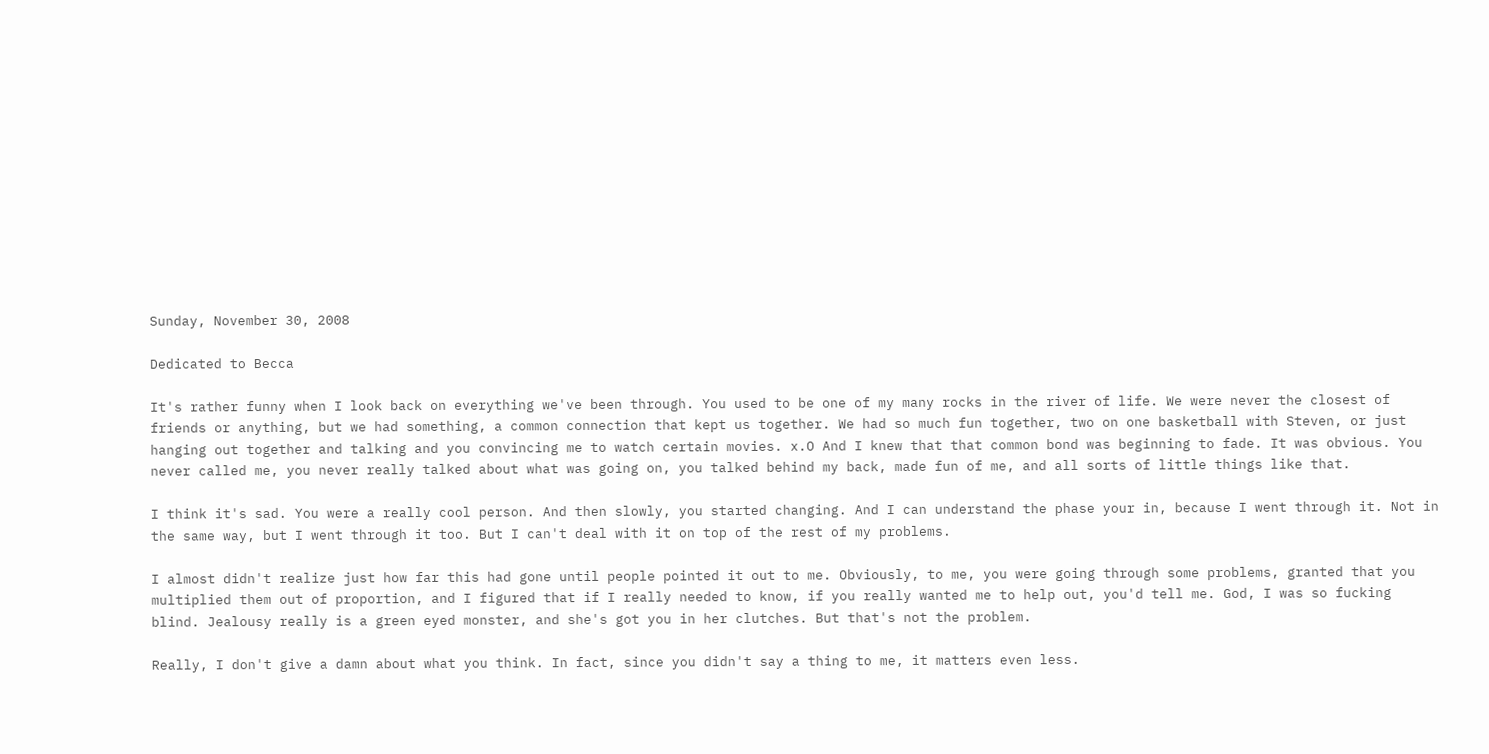Sunday, November 30, 2008

Dedicated to Becca

It's rather funny when I look back on everything we've been through. You used to be one of my many rocks in the river of life. We were never the closest of friends or anything, but we had something, a common connection that kept us together. We had so much fun together, two on one basketball with Steven, or just hanging out together and talking and you convincing me to watch certain movies. x.O And I knew that that common bond was beginning to fade. It was obvious. You never called me, you never really talked about what was going on, you talked behind my back, made fun of me, and all sorts of little things like that.

I think it's sad. You were a really cool person. And then slowly, you started changing. And I can understand the phase your in, because I went through it. Not in the same way, but I went through it too. But I can't deal with it on top of the rest of my problems.

I almost didn't realize just how far this had gone until people pointed it out to me. Obviously, to me, you were going through some problems, granted that you multiplied them out of proportion, and I figured that if I really needed to know, if you really wanted me to help out, you'd tell me. God, I was so fucking blind. Jealousy really is a green eyed monster, and she's got you in her clutches. But that's not the problem.

Really, I don't give a damn about what you think. In fact, since you didn't say a thing to me, it matters even less.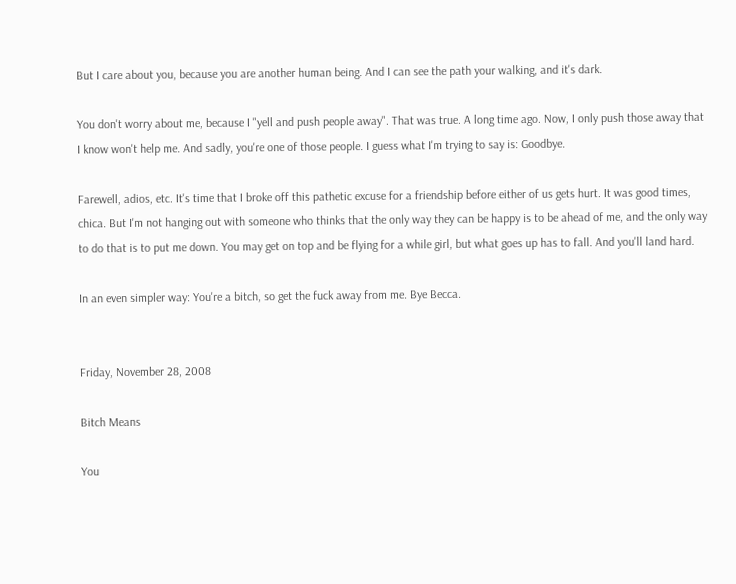But I care about you, because you are another human being. And I can see the path your walking, and it's dark.

You don't worry about me, because I "yell and push people away". That was true. A long time ago. Now, I only push those away that I know won't help me. And sadly, you're one of those people. I guess what I'm trying to say is: Goodbye.

Farewell, adios, etc. It's time that I broke off this pathetic excuse for a friendship before either of us gets hurt. It was good times, chica. But I'm not hanging out with someone who thinks that the only way they can be happy is to be ahead of me, and the only way to do that is to put me down. You may get on top and be flying for a while girl, but what goes up has to fall. And you'll land hard.

In an even simpler way: You're a bitch, so get the fuck away from me. Bye Becca.


Friday, November 28, 2008

Bitch Means

You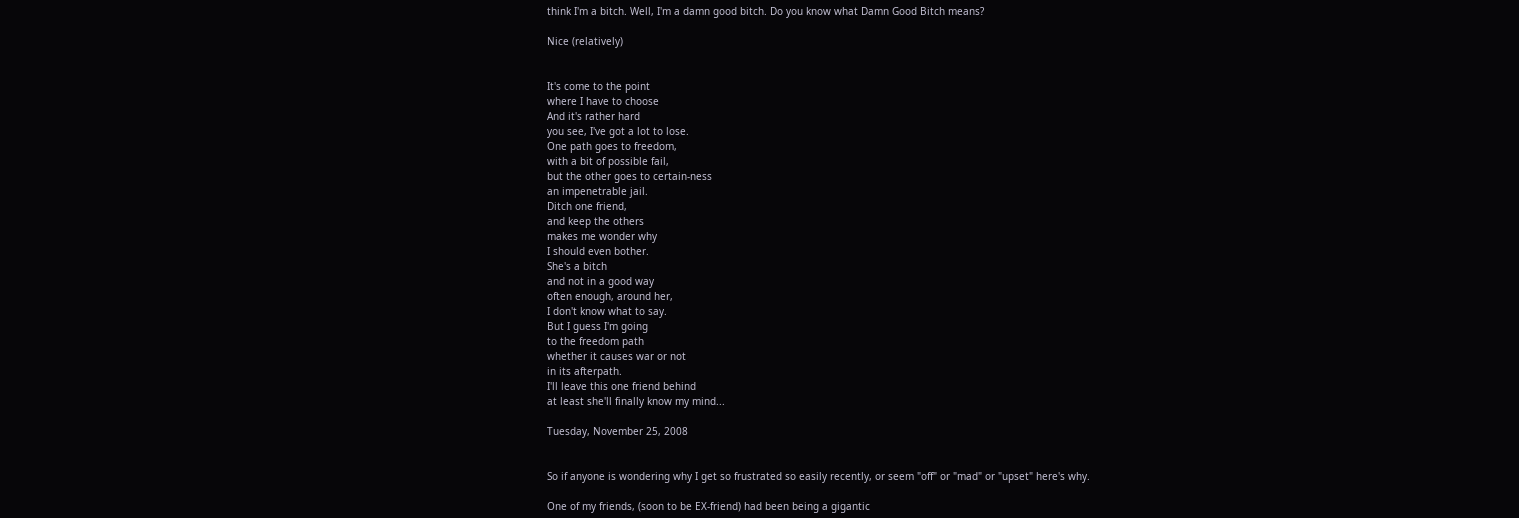think I'm a bitch. Well, I'm a damn good bitch. Do you know what Damn Good Bitch means?

Nice (relatively)


It's come to the point
where I have to choose
And it's rather hard
you see, I've got a lot to lose.
One path goes to freedom,
with a bit of possible fail,
but the other goes to certain-ness
an impenetrable jail.
Ditch one friend,
and keep the others
makes me wonder why
I should even bother.
She's a bitch
and not in a good way
often enough, around her,
I don't know what to say.
But I guess I'm going
to the freedom path
whether it causes war or not
in its afterpath.
I'll leave this one friend behind
at least she'll finally know my mind...

Tuesday, November 25, 2008


So if anyone is wondering why I get so frustrated so easily recently, or seem "off" or "mad" or "upset" here's why.

One of my friends, (soon to be EX-friend) had been being a gigantic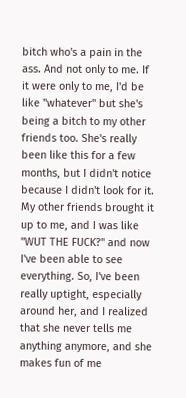bitch who's a pain in the ass. And not only to me. If it were only to me, I'd be like "whatever" but she's being a bitch to my other friends too. She's really been like this for a few months, but I didn't notice because I didn't look for it. My other friends brought it up to me, and I was like "WUT THE FUCK?" and now I've been able to see everything. So, I've been really uptight, especially around her, and I realized that she never tells me anything anymore, and she makes fun of me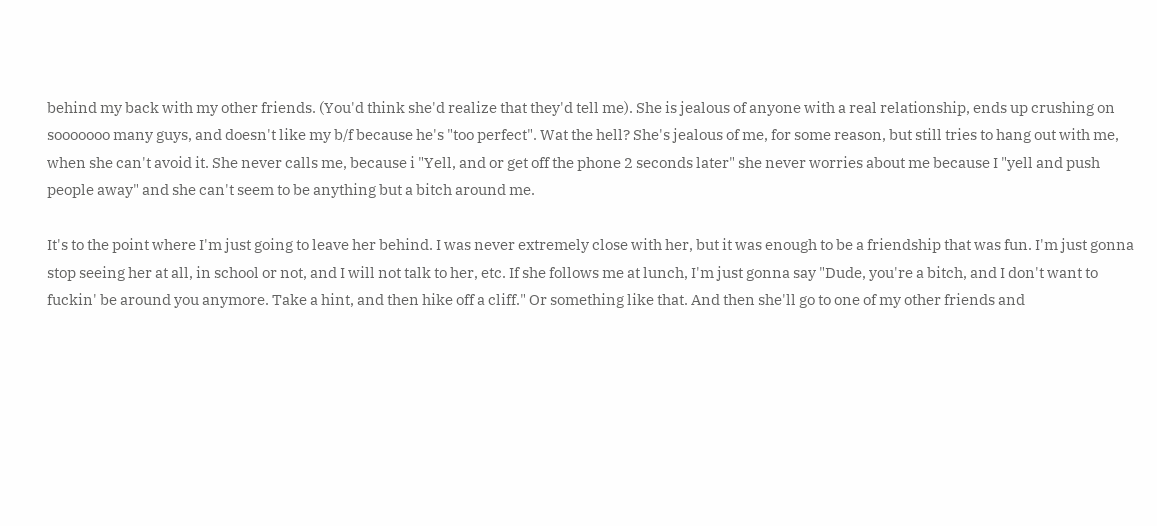behind my back with my other friends. (You'd think she'd realize that they'd tell me). She is jealous of anyone with a real relationship, ends up crushing on sooooooo many guys, and doesn't like my b/f because he's "too perfect". Wat the hell? She's jealous of me, for some reason, but still tries to hang out with me, when she can't avoid it. She never calls me, because i "Yell, and or get off the phone 2 seconds later" she never worries about me because I "yell and push people away" and she can't seem to be anything but a bitch around me.

It's to the point where I'm just going to leave her behind. I was never extremely close with her, but it was enough to be a friendship that was fun. I'm just gonna stop seeing her at all, in school or not, and I will not talk to her, etc. If she follows me at lunch, I'm just gonna say "Dude, you're a bitch, and I don't want to fuckin' be around you anymore. Take a hint, and then hike off a cliff." Or something like that. And then she'll go to one of my other friends and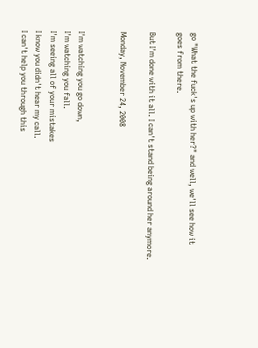go "What the fuck's up with her?" and well, we'll see how it goes from there.

But I'm done with it all. I can't stand being around her anymore.

Monday, November 24, 2008


I'm watching you go down,
I'm watching you fall.
I'm seeing all of your mistakes
I know you didn't hear my call.
I can't help you through this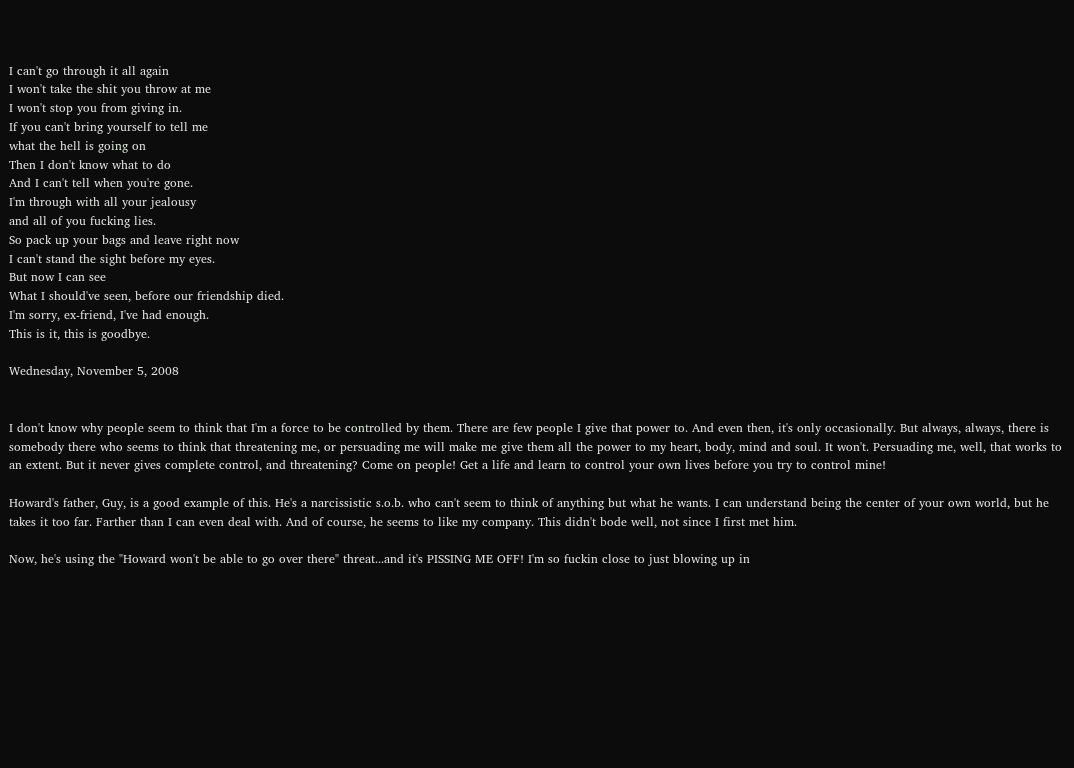I can't go through it all again
I won't take the shit you throw at me
I won't stop you from giving in.
If you can't bring yourself to tell me
what the hell is going on
Then I don't know what to do
And I can't tell when you're gone.
I'm through with all your jealousy
and all of you fucking lies.
So pack up your bags and leave right now
I can't stand the sight before my eyes.
But now I can see
What I should've seen, before our friendship died.
I'm sorry, ex-friend, I've had enough.
This is it, this is goodbye.

Wednesday, November 5, 2008


I don't know why people seem to think that I'm a force to be controlled by them. There are few people I give that power to. And even then, it's only occasionally. But always, always, there is somebody there who seems to think that threatening me, or persuading me will make me give them all the power to my heart, body, mind and soul. It won't. Persuading me, well, that works to an extent. But it never gives complete control, and threatening? Come on people! Get a life and learn to control your own lives before you try to control mine!

Howard's father, Guy, is a good example of this. He's a narcissistic s.o.b. who can't seem to think of anything but what he wants. I can understand being the center of your own world, but he takes it too far. Farther than I can even deal with. And of course, he seems to like my company. This didn't bode well, not since I first met him.

Now, he's using the "Howard won't be able to go over there" threat...and it's PISSING ME OFF! I'm so fuckin close to just blowing up in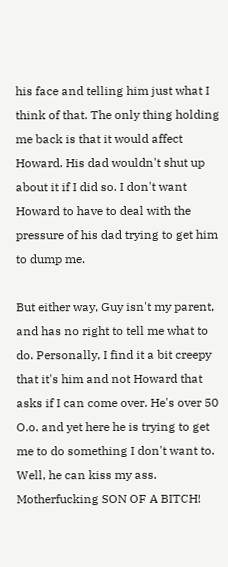his face and telling him just what I think of that. The only thing holding me back is that it would affect Howard. His dad wouldn't shut up about it if I did so. I don't want Howard to have to deal with the pressure of his dad trying to get him to dump me.

But either way, Guy isn't my parent, and has no right to tell me what to do. Personally, I find it a bit creepy that it's him and not Howard that asks if I can come over. He's over 50 O.o. and yet here he is trying to get me to do something I don't want to. Well, he can kiss my ass. Motherfucking SON OF A BITCH!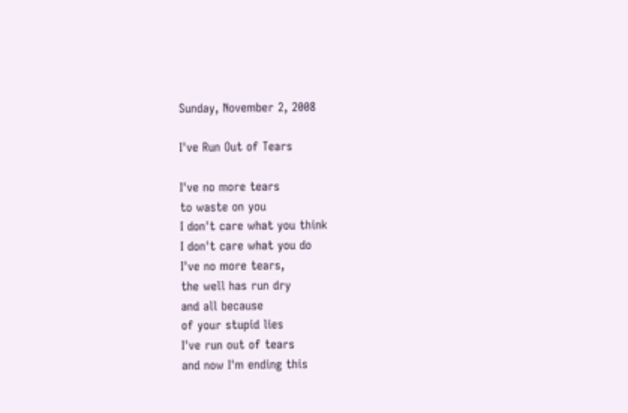Sunday, November 2, 2008

I've Run Out of Tears

I've no more tears
to waste on you
I don't care what you think
I don't care what you do
I've no more tears,
the well has run dry
and all because
of your stupid lies
I've run out of tears
and now I'm ending this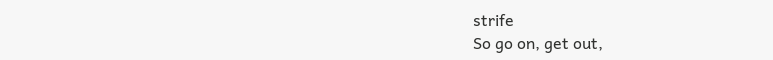strife
So go on, get out,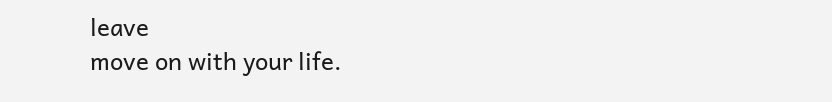leave
move on with your life.